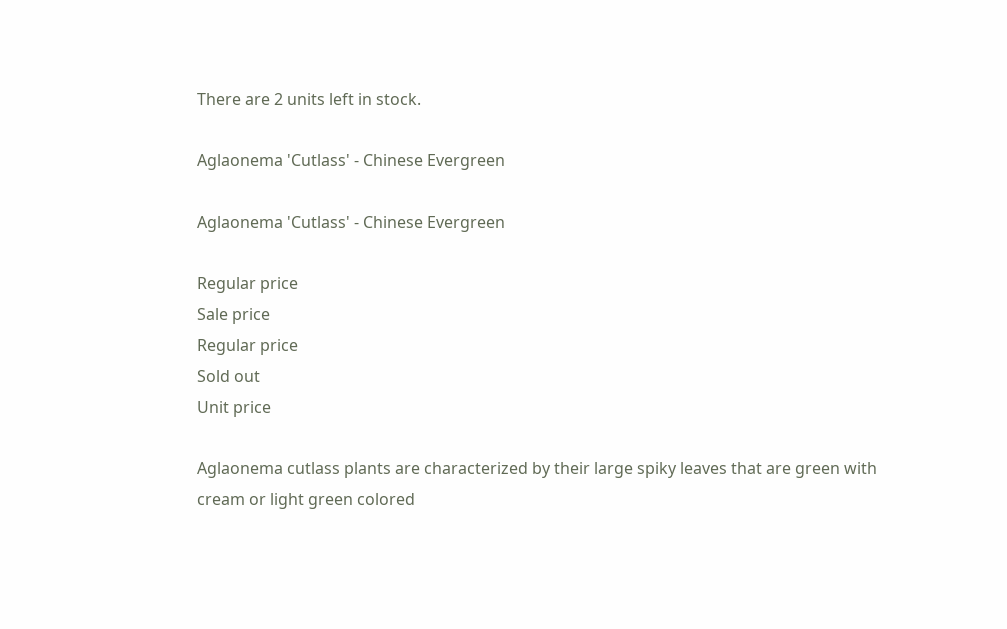There are 2 units left in stock.

Aglaonema 'Cutlass' - Chinese Evergreen

Aglaonema 'Cutlass' - Chinese Evergreen

Regular price
Sale price
Regular price
Sold out
Unit price

Aglaonema cutlass plants are characterized by their large spiky leaves that are green with cream or light green colored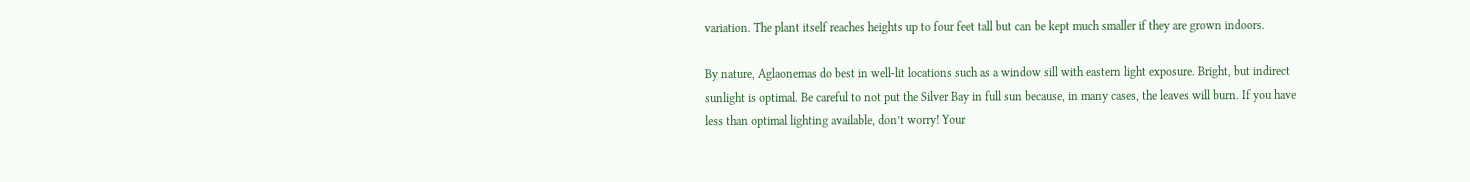variation. The plant itself reaches heights up to four feet tall but can be kept much smaller if they are grown indoors.

By nature, Aglaonemas do best in well-lit locations such as a window sill with eastern light exposure. Bright, but indirect sunlight is optimal. Be careful to not put the Silver Bay in full sun because, in many cases, the leaves will burn. If you have less than optimal lighting available, don’t worry! Your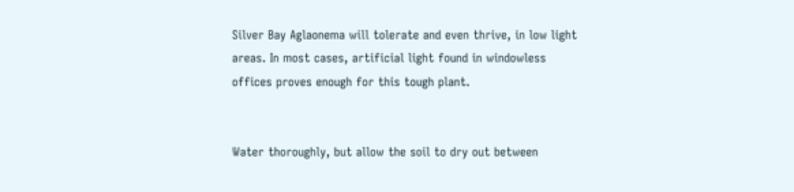Silver Bay Aglaonema will tolerate and even thrive, in low light areas. In most cases, artificial light found in windowless offices proves enough for this tough plant.


Water thoroughly, but allow the soil to dry out between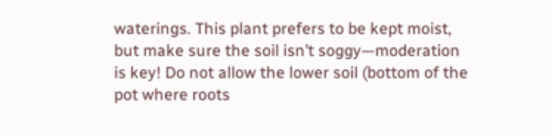waterings. This plant prefers to be kept moist, but make sure the soil isn’t soggy—moderation is key! Do not allow the lower soil (bottom of the pot where roots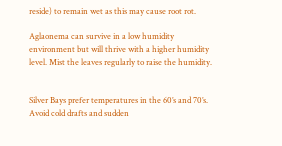reside) to remain wet as this may cause root rot.

Aglaonema can survive in a low humidity environment but will thrive with a higher humidity level. Mist the leaves regularly to raise the humidity.


Silver Bays prefer temperatures in the 60’s and 70’s. Avoid cold drafts and sudden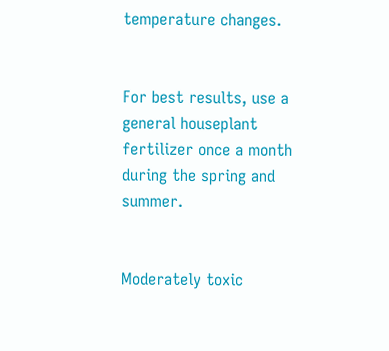temperature changes.


For best results, use a general houseplant fertilizer once a month during the spring and summer.


Moderately toxic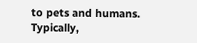to pets and humans. Typically,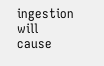ingestion will cause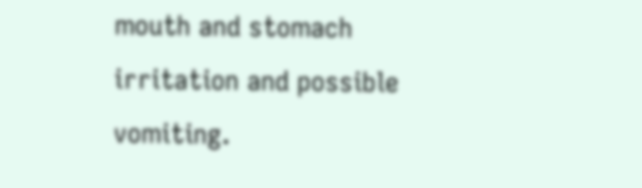mouth and stomach irritation and possible vomiting.